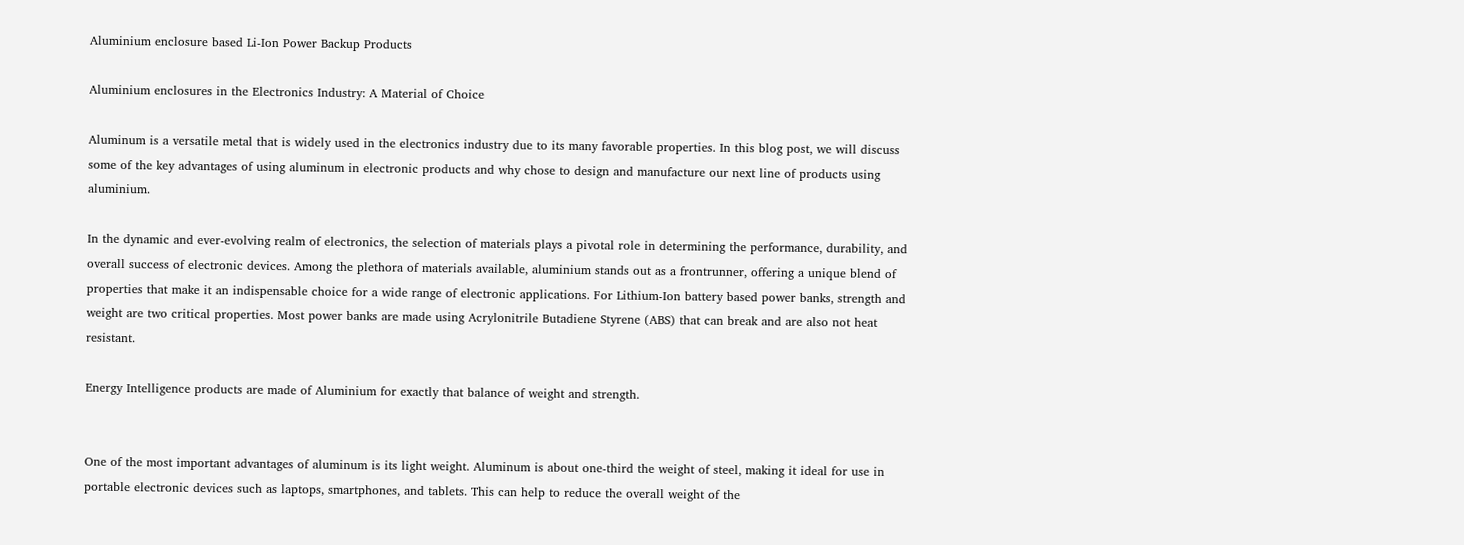Aluminium enclosure based Li-Ion Power Backup Products

Aluminium enclosures in the Electronics Industry: A Material of Choice

Aluminum is a versatile metal that is widely used in the electronics industry due to its many favorable properties. In this blog post, we will discuss some of the key advantages of using aluminum in electronic products and why chose to design and manufacture our next line of products using aluminium.

In the dynamic and ever-evolving realm of electronics, the selection of materials plays a pivotal role in determining the performance, durability, and overall success of electronic devices. Among the plethora of materials available, aluminium stands out as a frontrunner, offering a unique blend of properties that make it an indispensable choice for a wide range of electronic applications. For Lithium-Ion battery based power banks, strength and weight are two critical properties. Most power banks are made using Acrylonitrile Butadiene Styrene (ABS) that can break and are also not heat resistant.

Energy Intelligence products are made of Aluminium for exactly that balance of weight and strength.


One of the most important advantages of aluminum is its light weight. Aluminum is about one-third the weight of steel, making it ideal for use in portable electronic devices such as laptops, smartphones, and tablets. This can help to reduce the overall weight of the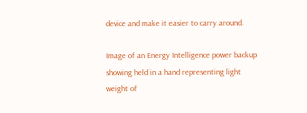device and make it easier to carry around.

Image of an Energy Intelligence power backup showing held in a hand representing light weight of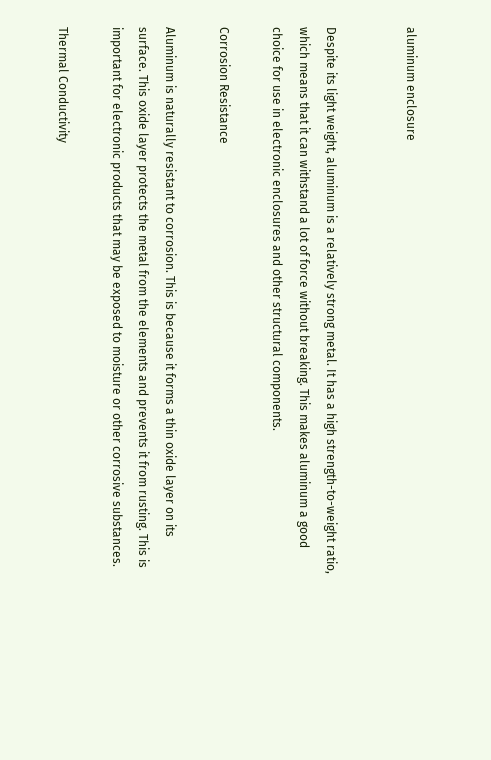aluminum enclosure


Despite its light weight, aluminum is a relatively strong metal. It has a high strength-to-weight ratio, which means that it can withstand a lot of force without breaking. This makes aluminum a good choice for use in electronic enclosures and other structural components.

Corrosion Resistance

Aluminum is naturally resistant to corrosion. This is because it forms a thin oxide layer on its surface. This oxide layer protects the metal from the elements and prevents it from rusting. This is important for electronic products that may be exposed to moisture or other corrosive substances.

Thermal Conductivity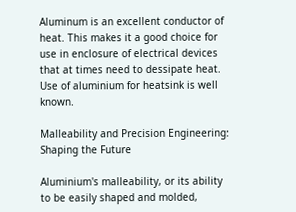Aluminum is an excellent conductor of heat. This makes it a good choice for use in enclosure of electrical devices that at times need to dessipate heat. Use of aluminium for heatsink is well known.

Malleability and Precision Engineering: Shaping the Future

Aluminium's malleability, or its ability to be easily shaped and molded,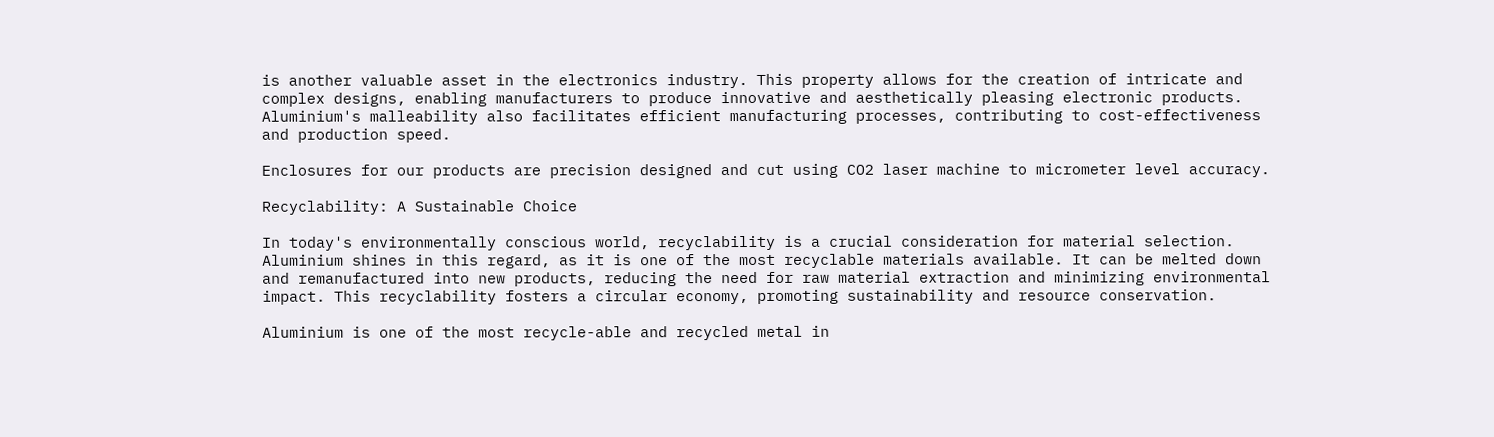is another valuable asset in the electronics industry. This property allows for the creation of intricate and complex designs, enabling manufacturers to produce innovative and aesthetically pleasing electronic products. Aluminium's malleability also facilitates efficient manufacturing processes, contributing to cost-effectiveness and production speed.

Enclosures for our products are precision designed and cut using CO2 laser machine to micrometer level accuracy.

Recyclability: A Sustainable Choice

In today's environmentally conscious world, recyclability is a crucial consideration for material selection. Aluminium shines in this regard, as it is one of the most recyclable materials available. It can be melted down and remanufactured into new products, reducing the need for raw material extraction and minimizing environmental impact. This recyclability fosters a circular economy, promoting sustainability and resource conservation.

Aluminium is one of the most recycle-able and recycled metal in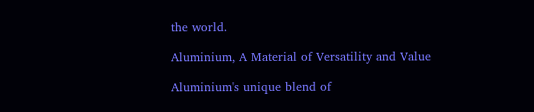the world.

Aluminium, A Material of Versatility and Value

Aluminium's unique blend of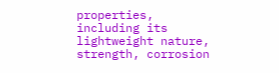properties, including its lightweight nature, strength, corrosion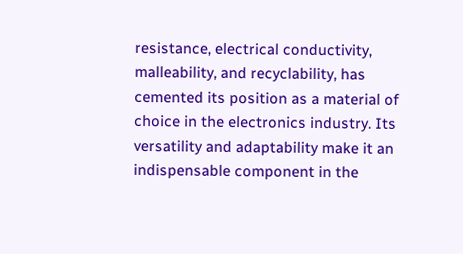resistance, electrical conductivity, malleability, and recyclability, has cemented its position as a material of choice in the electronics industry. Its versatility and adaptability make it an indispensable component in the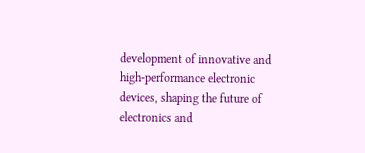development of innovative and high-performance electronic devices, shaping the future of electronics and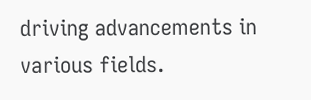driving advancements in various fields.